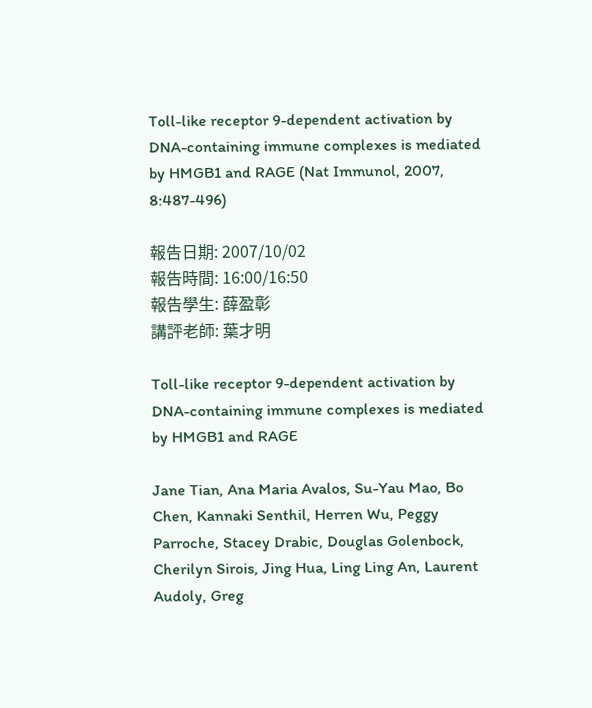Toll-like receptor 9-dependent activation by DNA-containing immune complexes is mediated by HMGB1 and RAGE (Nat Immunol, 2007, 8:487-496)

報告日期: 2007/10/02
報告時間: 16:00/16:50
報告學生: 薛盈彰
講評老師: 葉才明

Toll-like receptor 9-dependent activation by DNA-containing immune complexes is mediated by HMGB1 and RAGE

Jane Tian, Ana Maria Avalos, Su-Yau Mao, Bo Chen, Kannaki Senthil, Herren Wu, Peggy Parroche, Stacey Drabic, Douglas Golenbock, Cherilyn Sirois, Jing Hua, Ling Ling An, Laurent Audoly, Greg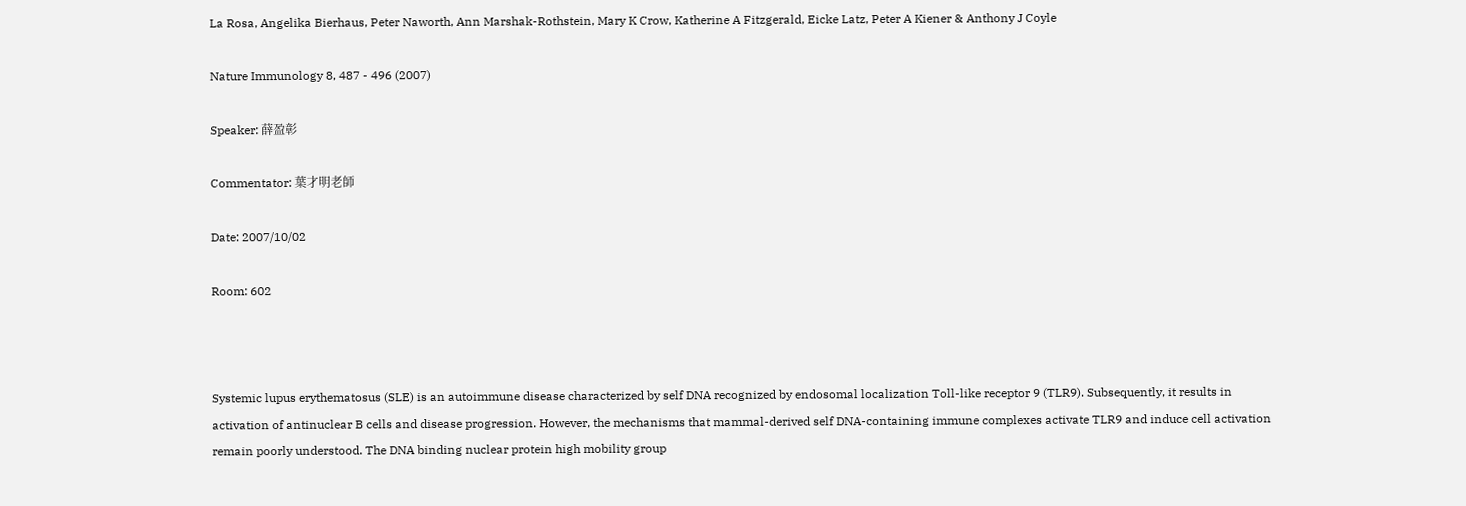La Rosa, Angelika Bierhaus, Peter Naworth, Ann Marshak-Rothstein, Mary K Crow, Katherine A Fitzgerald, Eicke Latz, Peter A Kiener & Anthony J Coyle

Nature Immunology 8, 487 - 496 (2007)

Speaker: 薛盈彰

Commentator: 葉才明老師

Date: 2007/10/02

Room: 602



Systemic lupus erythematosus (SLE) is an autoimmune disease characterized by self DNA recognized by endosomal localization Toll-like receptor 9 (TLR9). Subsequently, it results in activation of antinuclear B cells and disease progression. However, the mechanisms that mammal-derived self DNA-containing immune complexes activate TLR9 and induce cell activation remain poorly understood. The DNA binding nuclear protein high mobility group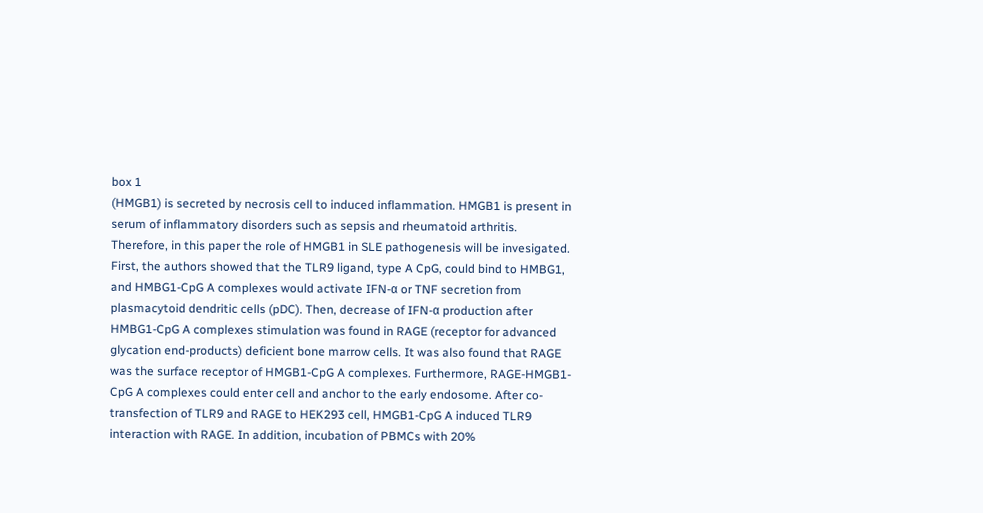box 1
(HMGB1) is secreted by necrosis cell to induced inflammation. HMGB1 is present in serum of inflammatory disorders such as sepsis and rheumatoid arthritis. Therefore, in this paper the role of HMGB1 in SLE pathogenesis will be invesigated. First, the authors showed that the TLR9 ligand, type A CpG, could bind to HMBG1, and HMBG1-CpG A complexes would activate IFN-α or TNF secretion from plasmacytoid dendritic cells (pDC). Then, decrease of IFN-α production after HMBG1-CpG A complexes stimulation was found in RAGE (receptor for advanced glycation end-products) deficient bone marrow cells. It was also found that RAGE was the surface receptor of HMGB1-CpG A complexes. Furthermore, RAGE-HMGB1-CpG A complexes could enter cell and anchor to the early endosome. After co-transfection of TLR9 and RAGE to HEK293 cell, HMGB1-CpG A induced TLR9 interaction with RAGE. In addition, incubation of PBMCs with 20%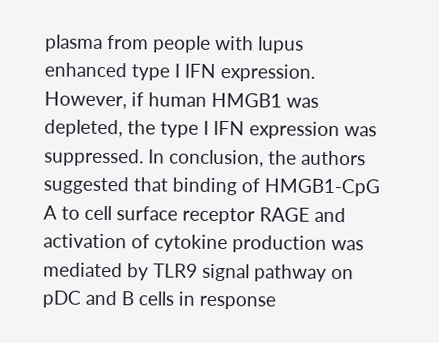plasma from people with lupus enhanced type I IFN expression. However, if human HMGB1 was depleted, the type I IFN expression was suppressed. In conclusion, the authors suggested that binding of HMGB1-CpG A to cell surface receptor RAGE and activation of cytokine production was mediated by TLR9 signal pathway on pDC and B cells in response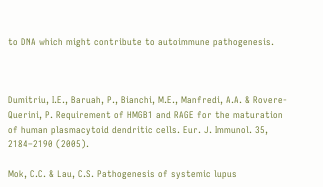to DNA which might contribute to autoimmune pathogenesis.



Dumitriu, I.E., Baruah, P., Bianchi, M.E., Manfredi, A.A. & Rovere-Querini, P. Requirement of HMGB1 and RAGE for the maturation of human plasmacytoid dendritic cells. Eur. J. Immunol. 35, 2184–2190 (2005).

Mok, C.C. & Lau, C.S. Pathogenesis of systemic lupus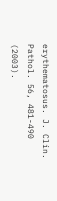erythematosus. J. Clin. Pathol. 56, 481-490 (2003).